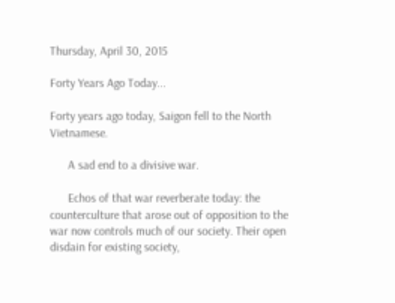Thursday, April 30, 2015

Forty Years Ago Today...

Forty years ago today, Saigon fell to the North Vietnamese.

      A sad end to a divisive war.

      Echos of that war reverberate today: the counterculture that arose out of opposition to the war now controls much of our society. Their open disdain for existing society,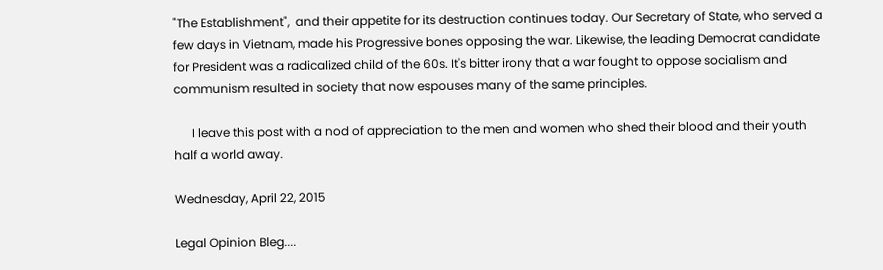"The Establishment",  and their appetite for its destruction continues today. Our Secretary of State, who served a few days in Vietnam, made his Progressive bones opposing the war. Likewise, the leading Democrat candidate for President was a radicalized child of the 60s. It's bitter irony that a war fought to oppose socialism and communism resulted in society that now espouses many of the same principles.

      I leave this post with a nod of appreciation to the men and women who shed their blood and their youth half a world away.

Wednesday, April 22, 2015

Legal Opinion Bleg....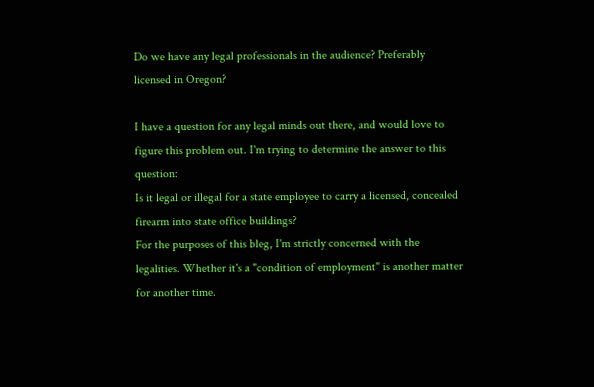Do we have any legal professionals in the audience? Preferably licensed in Oregon?

I have a question for any legal minds out there, and would love to figure this problem out. I'm trying to determine the answer to this question:
Is it legal or illegal for a state employee to carry a licensed, concealed firearm into state office buildings?
For the purposes of this bleg, I'm strictly concerned with the legalities. Whether it's a "condition of employment" is another matter for another time.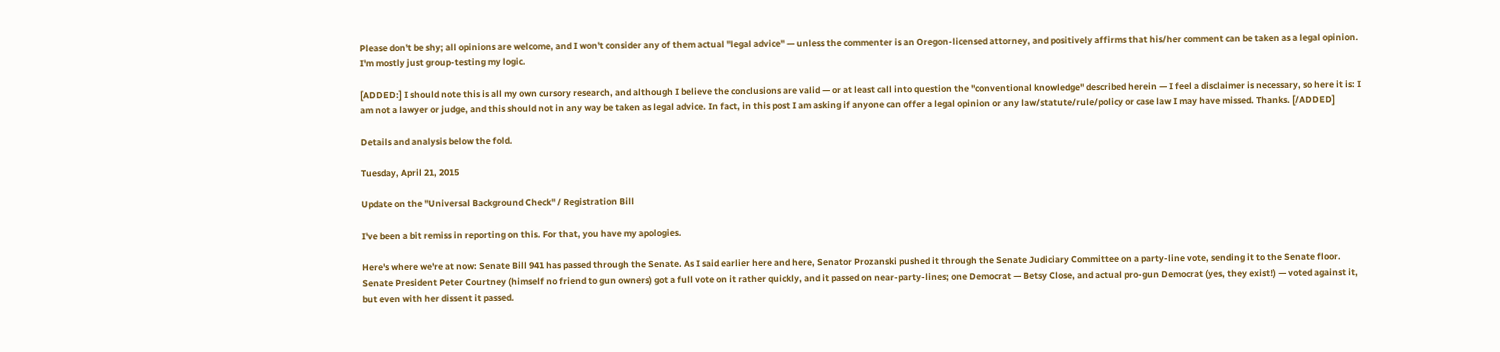Please don't be shy; all opinions are welcome, and I won't consider any of them actual "legal advice" — unless the commenter is an Oregon-licensed attorney, and positively affirms that his/her comment can be taken as a legal opinion. I'm mostly just group-testing my logic.

[ADDED:] I should note this is all my own cursory research, and although I believe the conclusions are valid — or at least call into question the "conventional knowledge" described herein — I feel a disclaimer is necessary, so here it is: I am not a lawyer or judge, and this should not in any way be taken as legal advice. In fact, in this post I am asking if anyone can offer a legal opinion or any law/statute/rule/policy or case law I may have missed. Thanks. [/ADDED]

Details and analysis below the fold.

Tuesday, April 21, 2015

Update on the "Universal Background Check" / Registration Bill

I've been a bit remiss in reporting on this. For that, you have my apologies.

Here's where we're at now: Senate Bill 941 has passed through the Senate. As I said earlier here and here, Senator Prozanski pushed it through the Senate Judiciary Committee on a party-line vote, sending it to the Senate floor. Senate President Peter Courtney (himself no friend to gun owners) got a full vote on it rather quickly, and it passed on near-party-lines; one Democrat — Betsy Close, and actual pro-gun Democrat (yes, they exist!) — voted against it, but even with her dissent it passed.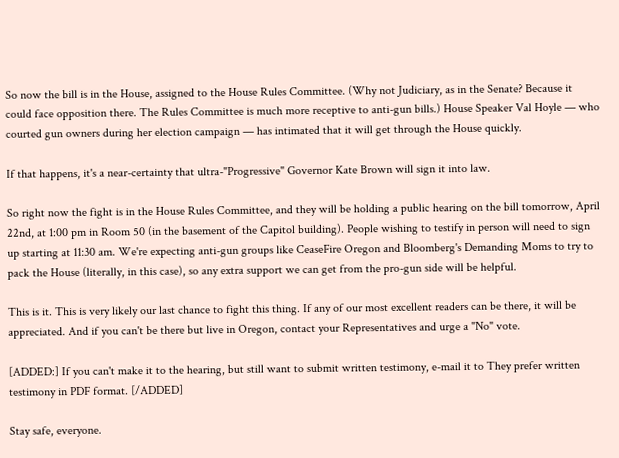So now the bill is in the House, assigned to the House Rules Committee. (Why not Judiciary, as in the Senate? Because it could face opposition there. The Rules Committee is much more receptive to anti-gun bills.) House Speaker Val Hoyle — who courted gun owners during her election campaign — has intimated that it will get through the House quickly.

If that happens, it's a near-certainty that ultra-"Progressive" Governor Kate Brown will sign it into law.

So right now the fight is in the House Rules Committee, and they will be holding a public hearing on the bill tomorrow, April 22nd, at 1:00 pm in Room 50 (in the basement of the Capitol building). People wishing to testify in person will need to sign up starting at 11:30 am. We're expecting anti-gun groups like CeaseFire Oregon and Bloomberg's Demanding Moms to try to pack the House (literally, in this case), so any extra support we can get from the pro-gun side will be helpful.

This is it. This is very likely our last chance to fight this thing. If any of our most excellent readers can be there, it will be appreciated. And if you can't be there but live in Oregon, contact your Representatives and urge a "No" vote.

[ADDED:] If you can't make it to the hearing, but still want to submit written testimony, e-mail it to They prefer written testimony in PDF format. [/ADDED]

Stay safe, everyone.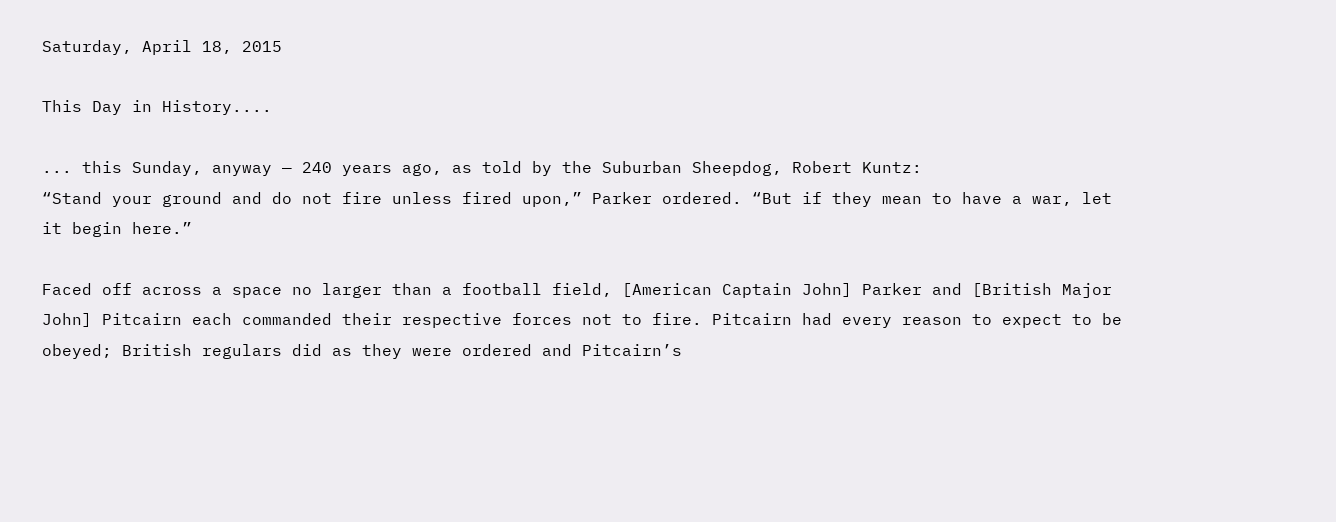Saturday, April 18, 2015

This Day in History....

... this Sunday, anyway — 240 years ago, as told by the Suburban Sheepdog, Robert Kuntz:
“Stand your ground and do not fire unless fired upon,” Parker ordered. “But if they mean to have a war, let it begin here.”

Faced off across a space no larger than a football field, [American Captain John] Parker and [British Major John] Pitcairn each commanded their respective forces not to fire. Pitcairn had every reason to expect to be obeyed; British regulars did as they were ordered and Pitcairn’s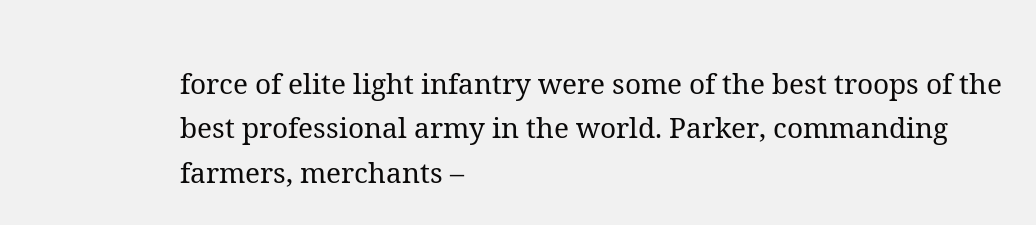force of elite light infantry were some of the best troops of the best professional army in the world. Parker, commanding farmers, merchants –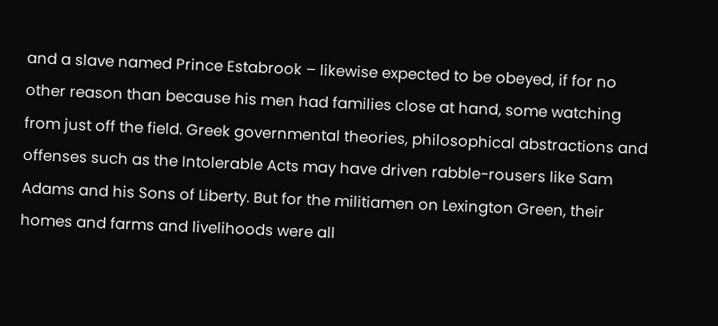and a slave named Prince Estabrook – likewise expected to be obeyed, if for no other reason than because his men had families close at hand, some watching from just off the field. Greek governmental theories, philosophical abstractions and offenses such as the Intolerable Acts may have driven rabble-rousers like Sam Adams and his Sons of Liberty. But for the militiamen on Lexington Green, their homes and farms and livelihoods were all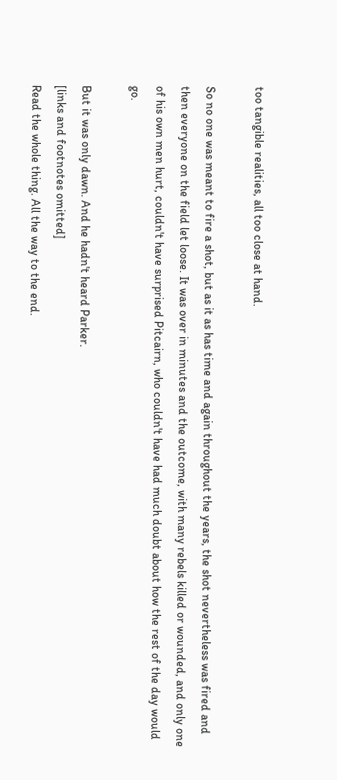too tangible realities, all too close at hand.

So no one was meant to fire a shot, but as it as has time and again throughout the years, the shot nevertheless was fired and then everyone on the field let loose. It was over in minutes and the outcome, with many rebels killed or wounded, and only one of his own men hurt, couldn't have surprised Pitcairn, who couldn't have had much doubt about how the rest of the day would go.

But it was only dawn. And he hadn't heard Parker.
[links and footnotes omitted]
Read the whole thing. All the way to the end.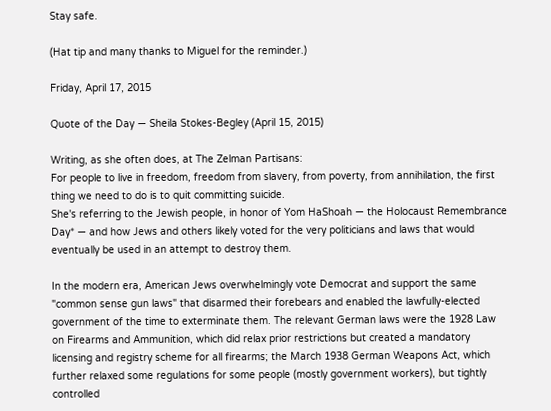Stay safe.

(Hat tip and many thanks to Miguel for the reminder.)

Friday, April 17, 2015

Quote of the Day — Sheila Stokes-Begley (April 15, 2015)

Writing, as she often does, at The Zelman Partisans:
For people to live in freedom, freedom from slavery, from poverty, from annihilation, the first thing we need to do is to quit committing suicide.
She's referring to the Jewish people, in honor of Yom HaShoah — the Holocaust Remembrance Day* — and how Jews and others likely voted for the very politicians and laws that would eventually be used in an attempt to destroy them.

In the modern era, American Jews overwhelmingly vote Democrat and support the same "common sense gun laws" that disarmed their forebears and enabled the lawfully-elected government of the time to exterminate them. The relevant German laws were the 1928 Law on Firearms and Ammunition, which did relax prior restrictions but created a mandatory licensing and registry scheme for all firearms; the March 1938 German Weapons Act, which further relaxed some regulations for some people (mostly government workers), but tightly controlled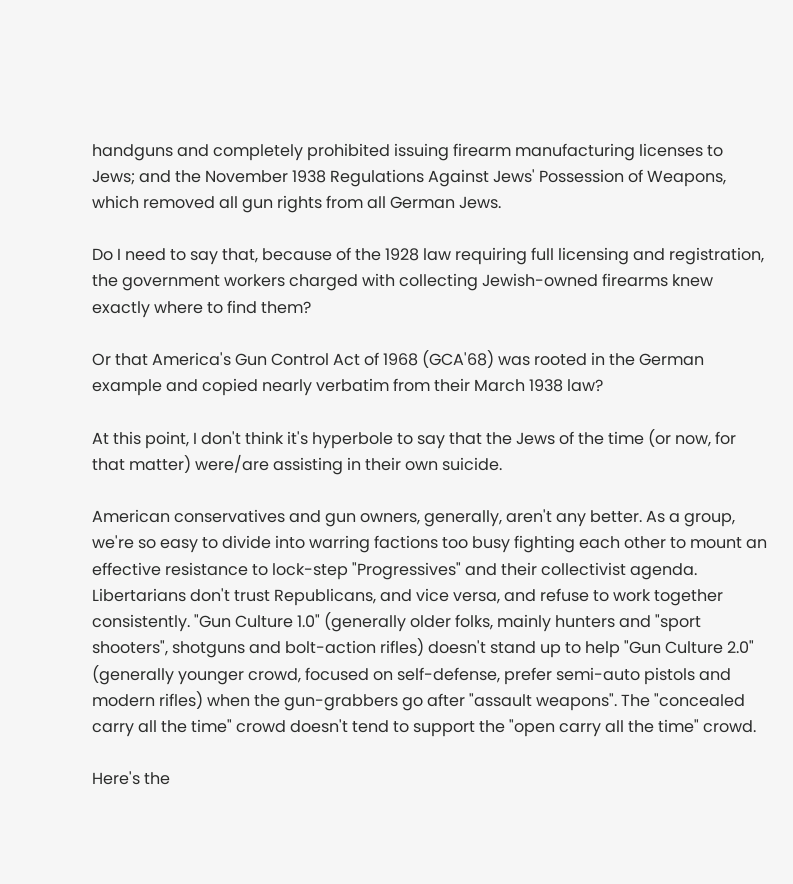handguns and completely prohibited issuing firearm manufacturing licenses to Jews; and the November 1938 Regulations Against Jews' Possession of Weapons, which removed all gun rights from all German Jews.

Do I need to say that, because of the 1928 law requiring full licensing and registration, the government workers charged with collecting Jewish-owned firearms knew exactly where to find them?

Or that America's Gun Control Act of 1968 (GCA'68) was rooted in the German example and copied nearly verbatim from their March 1938 law?

At this point, I don't think it's hyperbole to say that the Jews of the time (or now, for that matter) were/are assisting in their own suicide.

American conservatives and gun owners, generally, aren't any better. As a group, we're so easy to divide into warring factions too busy fighting each other to mount an effective resistance to lock-step "Progressives" and their collectivist agenda. Libertarians don't trust Republicans, and vice versa, and refuse to work together consistently. "Gun Culture 1.0" (generally older folks, mainly hunters and "sport shooters", shotguns and bolt-action rifles) doesn't stand up to help "Gun Culture 2.0" (generally younger crowd, focused on self-defense, prefer semi-auto pistols and modern rifles) when the gun-grabbers go after "assault weapons". The "concealed carry all the time" crowd doesn't tend to support the "open carry all the time" crowd.

Here's the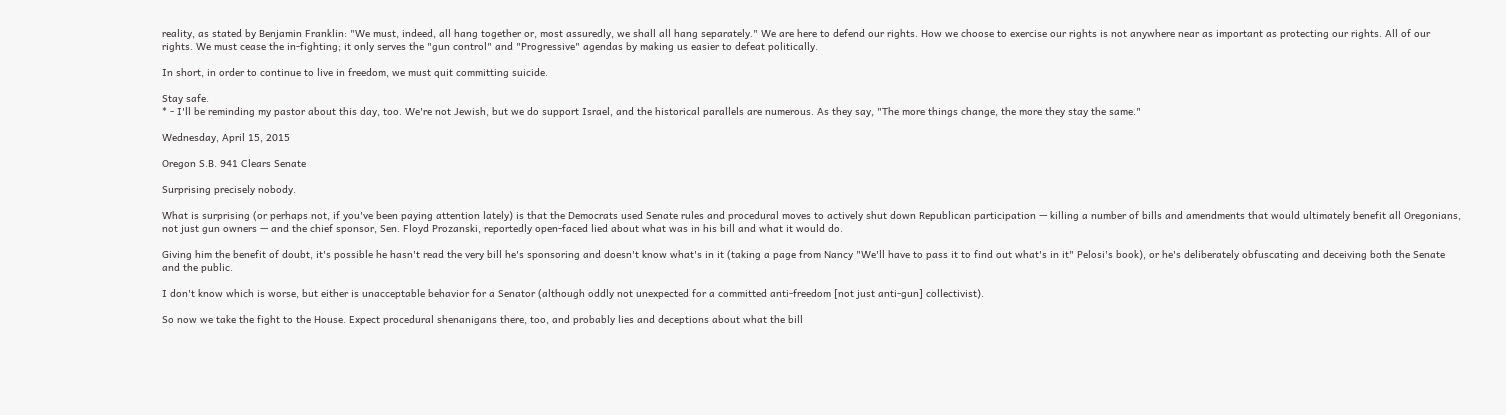reality, as stated by Benjamin Franklin: "We must, indeed, all hang together or, most assuredly, we shall all hang separately." We are here to defend our rights. How we choose to exercise our rights is not anywhere near as important as protecting our rights. All of our rights. We must cease the in-fighting; it only serves the "gun control" and "Progressive" agendas by making us easier to defeat politically.

In short, in order to continue to live in freedom, we must quit committing suicide.

Stay safe.
* - I'll be reminding my pastor about this day, too. We're not Jewish, but we do support Israel, and the historical parallels are numerous. As they say, "The more things change, the more they stay the same."

Wednesday, April 15, 2015

Oregon S.B. 941 Clears Senate

Surprising precisely nobody.

What is surprising (or perhaps not, if you've been paying attention lately) is that the Democrats used Senate rules and procedural moves to actively shut down Republican participation — killing a number of bills and amendments that would ultimately benefit all Oregonians, not just gun owners — and the chief sponsor, Sen. Floyd Prozanski, reportedly open-faced lied about what was in his bill and what it would do.

Giving him the benefit of doubt, it's possible he hasn't read the very bill he's sponsoring and doesn't know what's in it (taking a page from Nancy "We'll have to pass it to find out what's in it" Pelosi's book), or he's deliberately obfuscating and deceiving both the Senate and the public.

I don't know which is worse, but either is unacceptable behavior for a Senator (although oddly not unexpected for a committed anti-freedom [not just anti-gun] collectivist).

So now we take the fight to the House. Expect procedural shenanigans there, too, and probably lies and deceptions about what the bill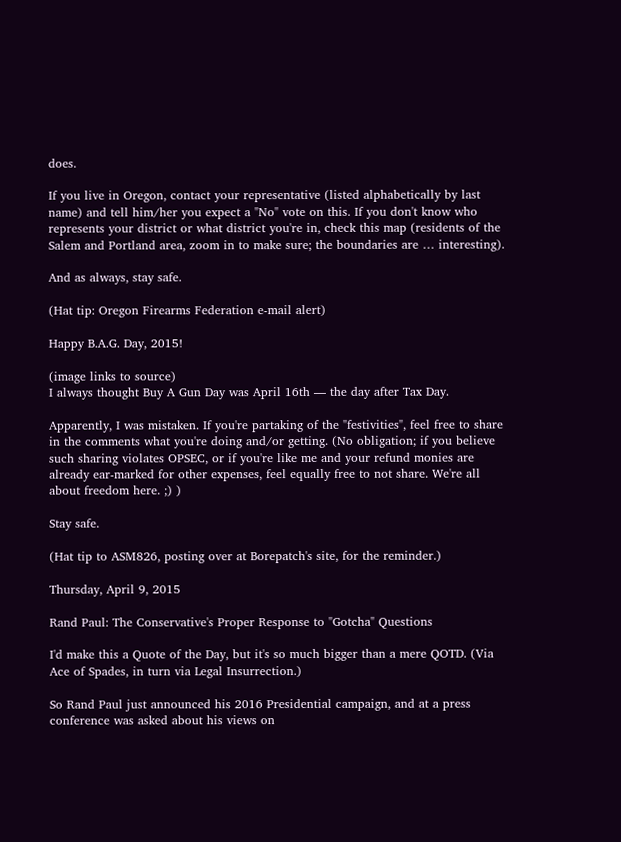does.

If you live in Oregon, contact your representative (listed alphabetically by last name) and tell him/her you expect a "No" vote on this. If you don't know who represents your district or what district you're in, check this map (residents of the Salem and Portland area, zoom in to make sure; the boundaries are … interesting).

And as always, stay safe.

(Hat tip: Oregon Firearms Federation e-mail alert)

Happy B.A.G. Day, 2015!

(image links to source)
I always thought Buy A Gun Day was April 16th — the day after Tax Day.

Apparently, I was mistaken. If you're partaking of the "festivities", feel free to share in the comments what you're doing and/or getting. (No obligation; if you believe such sharing violates OPSEC, or if you're like me and your refund monies are already ear-marked for other expenses, feel equally free to not share. We're all about freedom here. ;) )

Stay safe.

(Hat tip to ASM826, posting over at Borepatch's site, for the reminder.)

Thursday, April 9, 2015

Rand Paul: The Conservative's Proper Response to "Gotcha" Questions

I'd make this a Quote of the Day, but it's so much bigger than a mere QOTD. (Via Ace of Spades, in turn via Legal Insurrection.)

So Rand Paul just announced his 2016 Presidential campaign, and at a press conference was asked about his views on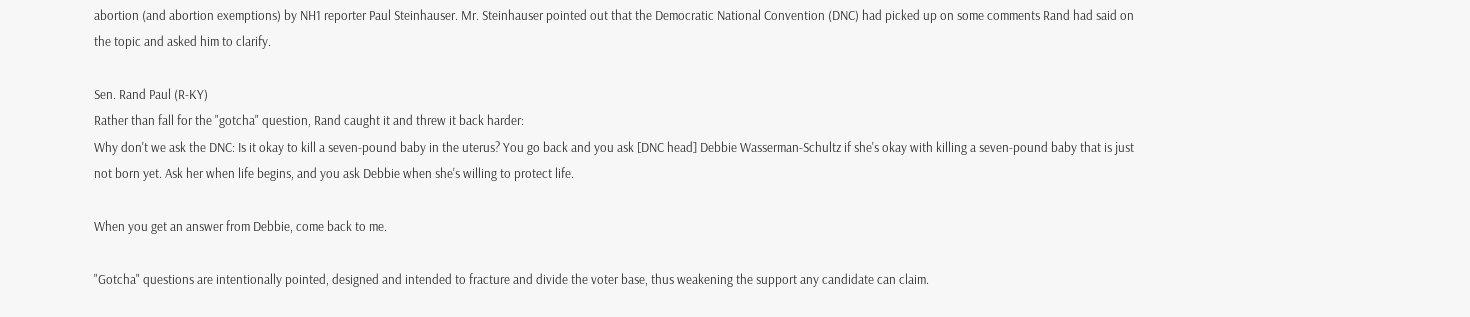abortion (and abortion exemptions) by NH1 reporter Paul Steinhauser. Mr. Steinhauser pointed out that the Democratic National Convention (DNC) had picked up on some comments Rand had said on the topic and asked him to clarify.

Sen. Rand Paul (R-KY)
Rather than fall for the "gotcha" question, Rand caught it and threw it back harder:
Why don't we ask the DNC: Is it okay to kill a seven-pound baby in the uterus? You go back and you ask [DNC head] Debbie Wasserman-Schultz if she's okay with killing a seven-pound baby that is just not born yet. Ask her when life begins, and you ask Debbie when she's willing to protect life.

When you get an answer from Debbie, come back to me.

"Gotcha" questions are intentionally pointed, designed and intended to fracture and divide the voter base, thus weakening the support any candidate can claim.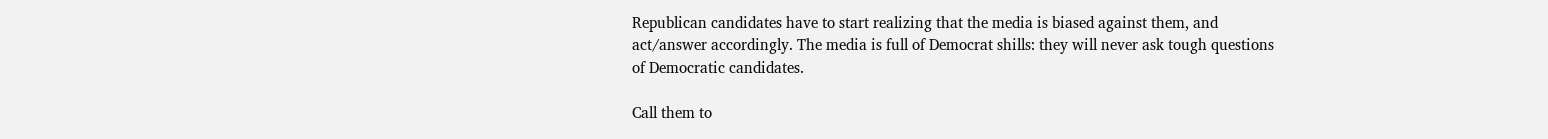Republican candidates have to start realizing that the media is biased against them, and act/answer accordingly. The media is full of Democrat shills: they will never ask tough questions of Democratic candidates.

Call them to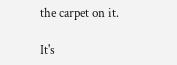the carpet on it.

It's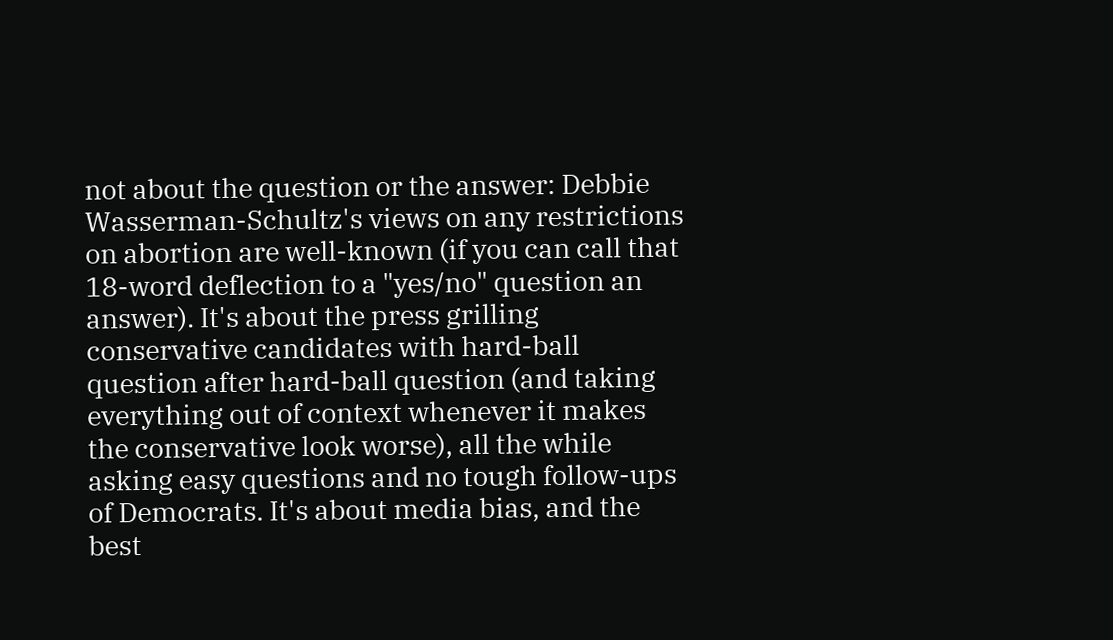not about the question or the answer: Debbie Wasserman-Schultz's views on any restrictions on abortion are well-known (if you can call that 18-word deflection to a "yes/no" question an answer). It's about the press grilling conservative candidates with hard-ball question after hard-ball question (and taking everything out of context whenever it makes the conservative look worse), all the while asking easy questions and no tough follow-ups of Democrats. It's about media bias, and the best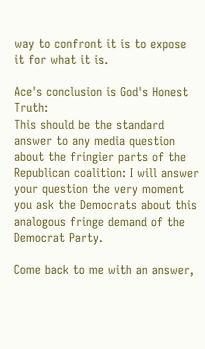way to confront it is to expose it for what it is.

Ace's conclusion is God's Honest Truth:
This should be the standard answer to any media question about the fringier parts of the Republican coalition: I will answer your question the very moment you ask the Democrats about this analogous fringe demand of the Democrat Party.

Come back to me with an answer,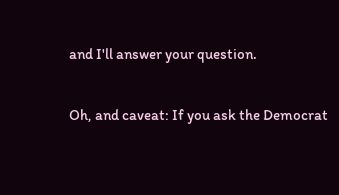and I'll answer your question.

Oh, and caveat: If you ask the Democrat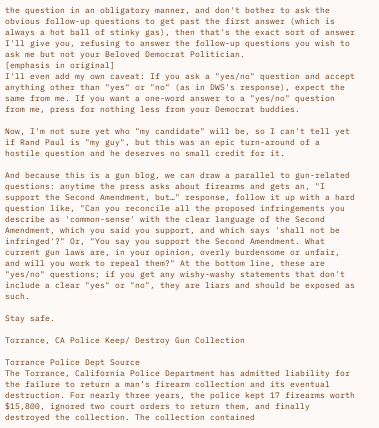the question in an obligatory manner, and don't bother to ask the obvious follow-up questions to get past the first answer (which is always a hot ball of stinky gas), then that's the exact sort of answer I'll give you, refusing to answer the follow-up questions you wish to ask me but not your Beloved Democrat Politician.
[emphasis in original]
I'll even add my own caveat: If you ask a "yes/no" question and accept anything other than "yes" or "no" (as in DWS's response), expect the same from me. If you want a one-word answer to a "yes/no" question from me, press for nothing less from your Democrat buddies.

Now, I'm not sure yet who "my candidate" will be, so I can't tell yet if Rand Paul is "my guy", but this was an epic turn-around of a hostile question and he deserves no small credit for it.

And because this is a gun blog, we can draw a parallel to gun-related questions: anytime the press asks about firearms and gets an, "I support the Second Amendment, but…" response, follow it up with a hard question like, "Can you reconcile all the proposed infringements you describe as 'common-sense' with the clear language of the Second Amendment, which you said you support, and which says 'shall not be infringed'?" Or, "You say you support the Second Amendment. What current gun laws are, in your opinion, overly burdensome or unfair, and will you work to repeal them?" At the bottom line, these are "yes/no" questions; if you get any wishy-washy statements that don't include a clear "yes" or "no", they are liars and should be exposed as such.

Stay safe.

Torrance, CA Police Keep/ Destroy Gun Collection

Torrance Police Dept Source
The Torrance, California Police Department has admitted liability for the failure to return a man’s firearm collection and its eventual destruction. For nearly three years, the police kept 17 firearms worth $15,800, ignored two court orders to return them, and finally destroyed the collection. The collection contained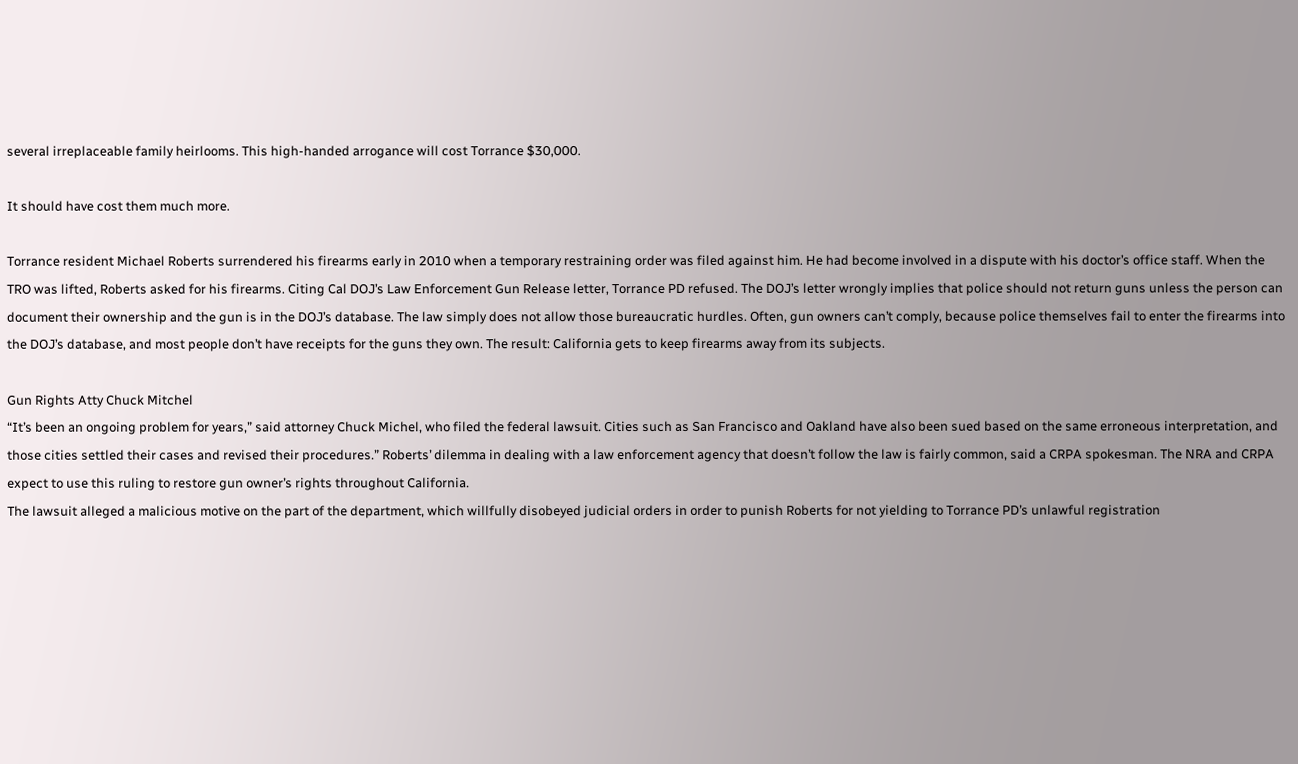several irreplaceable family heirlooms. This high-handed arrogance will cost Torrance $30,000.

It should have cost them much more.

Torrance resident Michael Roberts surrendered his firearms early in 2010 when a temporary restraining order was filed against him. He had become involved in a dispute with his doctor’s office staff. When the TRO was lifted, Roberts asked for his firearms. Citing Cal DOJ’s Law Enforcement Gun Release letter, Torrance PD refused. The DOJ’s letter wrongly implies that police should not return guns unless the person can document their ownership and the gun is in the DOJ’s database. The law simply does not allow those bureaucratic hurdles. Often, gun owners can’t comply, because police themselves fail to enter the firearms into the DOJ’s database, and most people don’t have receipts for the guns they own. The result: California gets to keep firearms away from its subjects.

Gun Rights Atty Chuck Mitchel
“It’s been an ongoing problem for years,” said attorney Chuck Michel, who filed the federal lawsuit. Cities such as San Francisco and Oakland have also been sued based on the same erroneous interpretation, and those cities settled their cases and revised their procedures.” Roberts’ dilemma in dealing with a law enforcement agency that doesn’t follow the law is fairly common, said a CRPA spokesman. The NRA and CRPA expect to use this ruling to restore gun owner’s rights throughout California.
The lawsuit alleged a malicious motive on the part of the department, which willfully disobeyed judicial orders in order to punish Roberts for not yielding to Torrance PD’s unlawful registration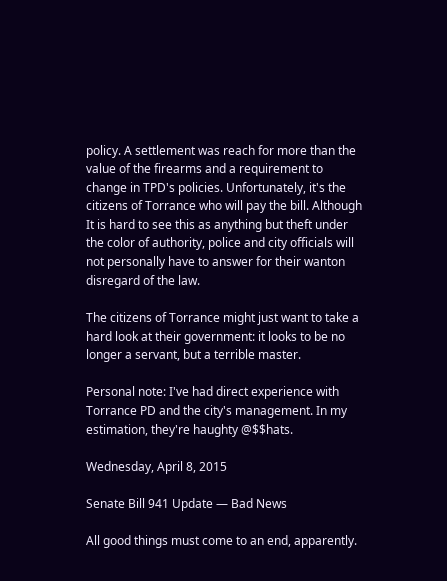policy. A settlement was reach for more than the value of the firearms and a requirement to change in TPD's policies. Unfortunately, it's the citizens of Torrance who will pay the bill. Although It is hard to see this as anything but theft under the color of authority, police and city officials will not personally have to answer for their wanton disregard of the law.

The citizens of Torrance might just want to take a hard look at their government: it looks to be no longer a servant, but a terrible master.

Personal note: I've had direct experience with Torrance PD and the city's management. In my estimation, they're haughty @$$hats.

Wednesday, April 8, 2015

Senate Bill 941 Update — Bad News

All good things must come to an end, apparently.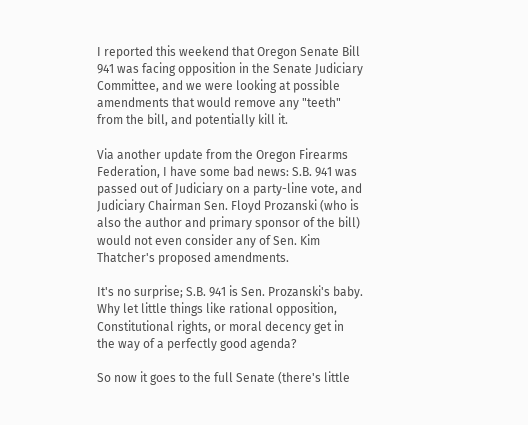I reported this weekend that Oregon Senate Bill 941 was facing opposition in the Senate Judiciary Committee, and we were looking at possible amendments that would remove any "teeth" from the bill, and potentially kill it.

Via another update from the Oregon Firearms Federation, I have some bad news: S.B. 941 was passed out of Judiciary on a party-line vote, and Judiciary Chairman Sen. Floyd Prozanski (who is also the author and primary sponsor of the bill) would not even consider any of Sen. Kim Thatcher's proposed amendments.

It's no surprise; S.B. 941 is Sen. Prozanski's baby. Why let little things like rational opposition, Constitutional rights, or moral decency get in the way of a perfectly good agenda?

So now it goes to the full Senate (there's little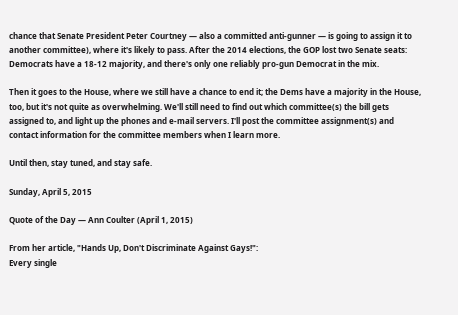chance that Senate President Peter Courtney — also a committed anti-gunner — is going to assign it to another committee), where it's likely to pass. After the 2014 elections, the GOP lost two Senate seats: Democrats have a 18-12 majority, and there's only one reliably pro-gun Democrat in the mix.

Then it goes to the House, where we still have a chance to end it; the Dems have a majority in the House, too, but it's not quite as overwhelming. We'll still need to find out which committee(s) the bill gets assigned to, and light up the phones and e-mail servers. I'll post the committee assignment(s) and contact information for the committee members when I learn more.

Until then, stay tuned, and stay safe.

Sunday, April 5, 2015

Quote of the Day — Ann Coulter (April 1, 2015)

From her article, "Hands Up, Don't Discriminate Against Gays!":
Every single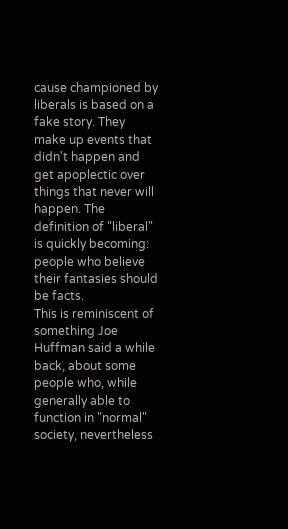cause championed by liberals is based on a fake story. They make up events that didn't happen and get apoplectic over things that never will happen. The definition of "liberal" is quickly becoming: people who believe their fantasies should be facts.
This is reminiscent of something Joe Huffman said a while back, about some people who, while generally able to function in "normal" society, nevertheless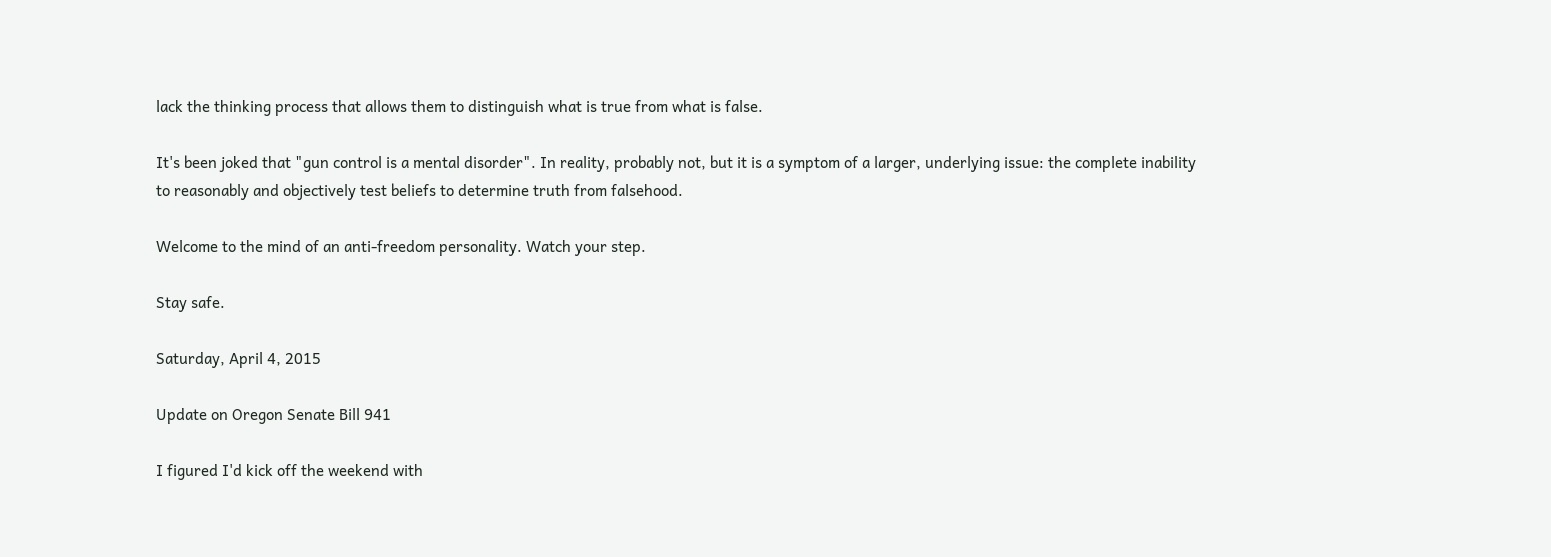lack the thinking process that allows them to distinguish what is true from what is false.

It's been joked that "gun control is a mental disorder". In reality, probably not, but it is a symptom of a larger, underlying issue: the complete inability to reasonably and objectively test beliefs to determine truth from falsehood.

Welcome to the mind of an anti-freedom personality. Watch your step.

Stay safe.

Saturday, April 4, 2015

Update on Oregon Senate Bill 941

I figured I'd kick off the weekend with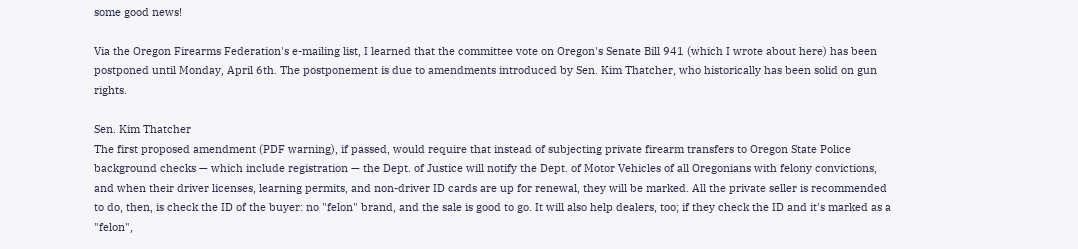some good news!

Via the Oregon Firearms Federation's e-mailing list, I learned that the committee vote on Oregon's Senate Bill 941 (which I wrote about here) has been postponed until Monday, April 6th. The postponement is due to amendments introduced by Sen. Kim Thatcher, who historically has been solid on gun rights.

Sen. Kim Thatcher
The first proposed amendment (PDF warning), if passed, would require that instead of subjecting private firearm transfers to Oregon State Police background checks — which include registration — the Dept. of Justice will notify the Dept. of Motor Vehicles of all Oregonians with felony convictions, and when their driver licenses, learning permits, and non-driver ID cards are up for renewal, they will be marked. All the private seller is recommended to do, then, is check the ID of the buyer: no "felon" brand, and the sale is good to go. It will also help dealers, too; if they check the ID and it's marked as a "felon",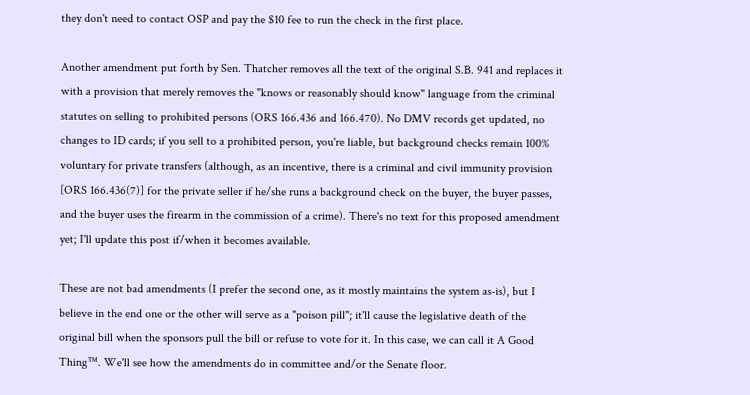they don't need to contact OSP and pay the $10 fee to run the check in the first place.

Another amendment put forth by Sen. Thatcher removes all the text of the original S.B. 941 and replaces it with a provision that merely removes the "knows or reasonably should know" language from the criminal statutes on selling to prohibited persons (ORS 166.436 and 166.470). No DMV records get updated, no changes to ID cards; if you sell to a prohibited person, you're liable, but background checks remain 100% voluntary for private transfers (although, as an incentive, there is a criminal and civil immunity provision [ORS 166.436(7)] for the private seller if he/she runs a background check on the buyer, the buyer passes, and the buyer uses the firearm in the commission of a crime). There's no text for this proposed amendment yet; I'll update this post if/when it becomes available.

These are not bad amendments (I prefer the second one, as it mostly maintains the system as-is), but I believe in the end one or the other will serve as a "poison pill"; it'll cause the legislative death of the original bill when the sponsors pull the bill or refuse to vote for it. In this case, we can call it A Good Thing™. We'll see how the amendments do in committee and/or the Senate floor.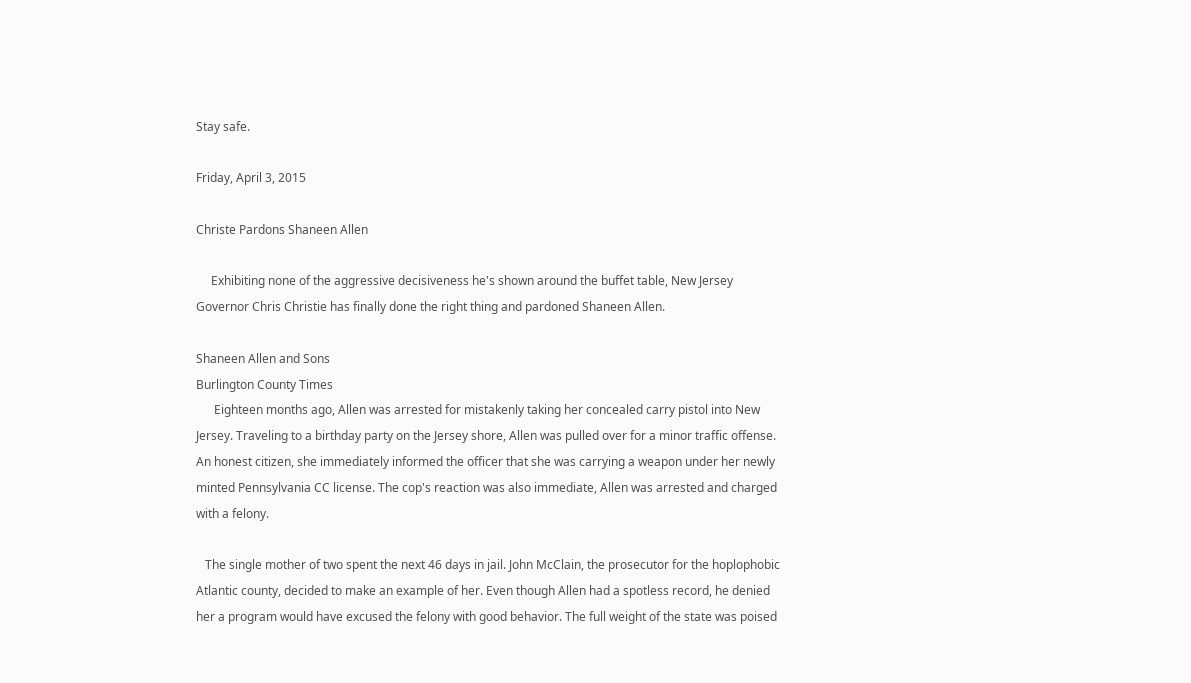Stay safe.

Friday, April 3, 2015

Christe Pardons Shaneen Allen

     Exhibiting none of the aggressive decisiveness he's shown around the buffet table, New Jersey Governor Chris Christie has finally done the right thing and pardoned Shaneen Allen.

Shaneen Allen and Sons
Burlington County Times
      Eighteen months ago, Allen was arrested for mistakenly taking her concealed carry pistol into New Jersey. Traveling to a birthday party on the Jersey shore, Allen was pulled over for a minor traffic offense. An honest citizen, she immediately informed the officer that she was carrying a weapon under her newly minted Pennsylvania CC license. The cop's reaction was also immediate, Allen was arrested and charged with a felony.

   The single mother of two spent the next 46 days in jail. John McClain, the prosecutor for the hoplophobic Atlantic county, decided to make an example of her. Even though Allen had a spotless record, he denied her a program would have excused the felony with good behavior. The full weight of the state was poised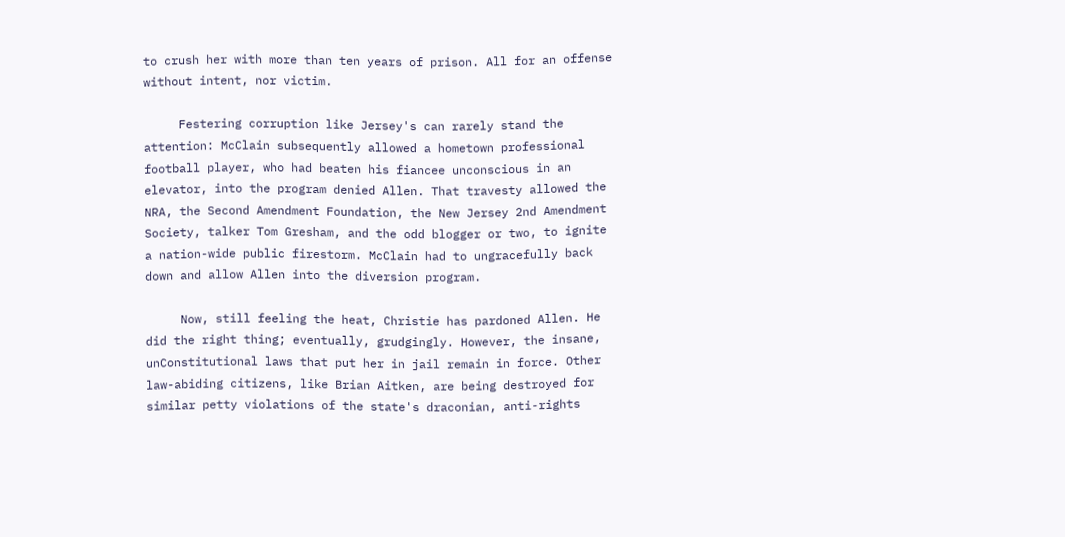to crush her with more than ten years of prison. All for an offense without intent, nor victim.

     Festering corruption like Jersey's can rarely stand the attention: McClain subsequently allowed a hometown professional football player, who had beaten his fiancee unconscious in an elevator, into the program denied Allen. That travesty allowed the NRA, the Second Amendment Foundation, the New Jersey 2nd Amendment Society, talker Tom Gresham, and the odd blogger or two, to ignite a nation-wide public firestorm. McClain had to ungracefully back down and allow Allen into the diversion program.

     Now, still feeling the heat, Christie has pardoned Allen. He did the right thing; eventually, grudgingly. However, the insane, unConstitutional laws that put her in jail remain in force. Other law-abiding citizens, like Brian Aitken, are being destroyed for similar petty violations of the state's draconian, anti-rights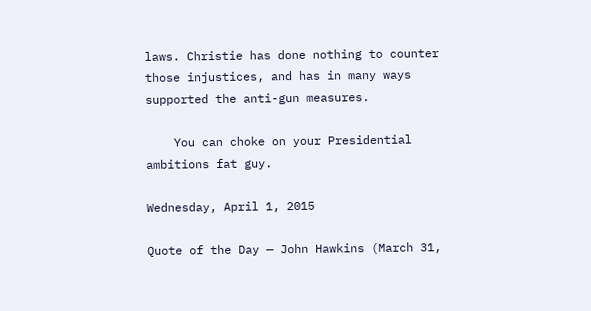laws. Christie has done nothing to counter those injustices, and has in many ways supported the anti-gun measures.

    You can choke on your Presidential ambitions fat guy.

Wednesday, April 1, 2015

Quote of the Day — John Hawkins (March 31,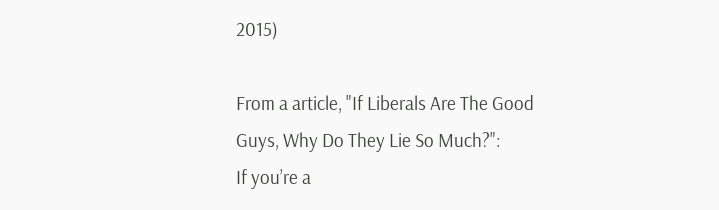2015)

From a article, "If Liberals Are The Good Guys, Why Do They Lie So Much?":
If you’re a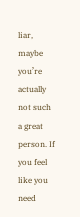liar, maybe you’re actually not such a great person. If you feel like you need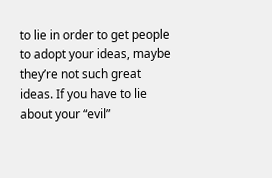to lie in order to get people to adopt your ideas, maybe they’re not such great ideas. If you have to lie about your “evil”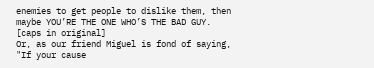enemies to get people to dislike them, then maybe YOU’RE THE ONE WHO’S THE BAD GUY. [caps in original]
Or, as our friend Miguel is fond of saying, "If your cause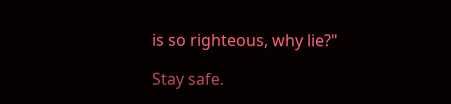is so righteous, why lie?"

Stay safe.